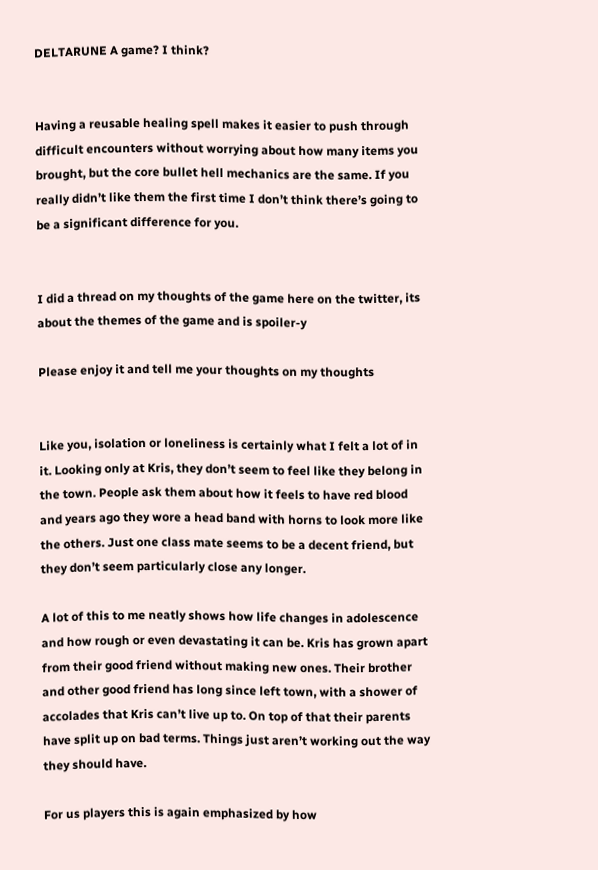DELTARUNE A game? I think?


Having a reusable healing spell makes it easier to push through difficult encounters without worrying about how many items you brought, but the core bullet hell mechanics are the same. If you really didn’t like them the first time I don’t think there’s going to be a significant difference for you.


I did a thread on my thoughts of the game here on the twitter, its about the themes of the game and is spoiler-y

Please enjoy it and tell me your thoughts on my thoughts


Like you, isolation or loneliness is certainly what I felt a lot of in it. Looking only at Kris, they don’t seem to feel like they belong in the town. People ask them about how it feels to have red blood and years ago they wore a head band with horns to look more like the others. Just one class mate seems to be a decent friend, but they don’t seem particularly close any longer.

A lot of this to me neatly shows how life changes in adolescence and how rough or even devastating it can be. Kris has grown apart from their good friend without making new ones. Their brother and other good friend has long since left town, with a shower of accolades that Kris can’t live up to. On top of that their parents have split up on bad terms. Things just aren’t working out the way they should have.

For us players this is again emphasized by how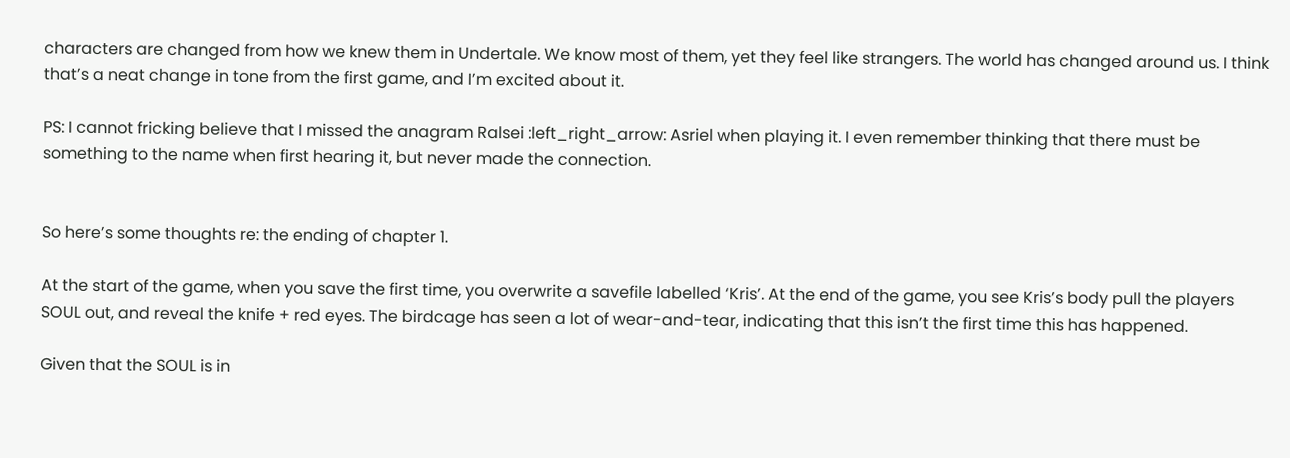characters are changed from how we knew them in Undertale. We know most of them, yet they feel like strangers. The world has changed around us. I think that’s a neat change in tone from the first game, and I’m excited about it.

PS: I cannot fricking believe that I missed the anagram Ralsei :left_right_arrow: Asriel when playing it. I even remember thinking that there must be something to the name when first hearing it, but never made the connection.


So here’s some thoughts re: the ending of chapter 1.

At the start of the game, when you save the first time, you overwrite a savefile labelled ‘Kris’. At the end of the game, you see Kris’s body pull the players SOUL out, and reveal the knife + red eyes. The birdcage has seen a lot of wear-and-tear, indicating that this isn’t the first time this has happened.

Given that the SOUL is in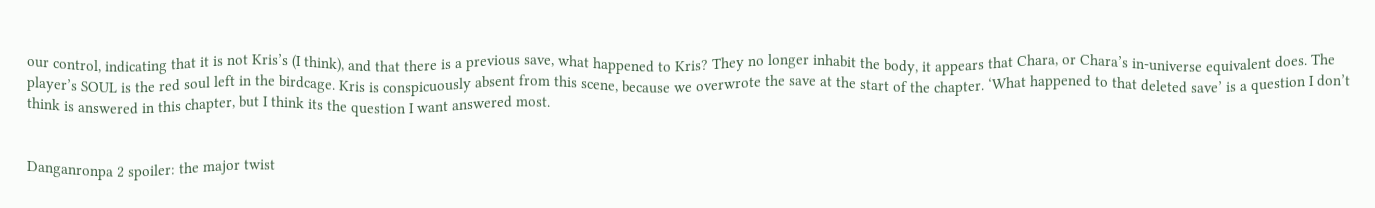our control, indicating that it is not Kris’s (I think), and that there is a previous save, what happened to Kris? They no longer inhabit the body, it appears that Chara, or Chara’s in-universe equivalent does. The player’s SOUL is the red soul left in the birdcage. Kris is conspicuously absent from this scene, because we overwrote the save at the start of the chapter. ‘What happened to that deleted save’ is a question I don’t think is answered in this chapter, but I think its the question I want answered most.


Danganronpa 2 spoiler: the major twist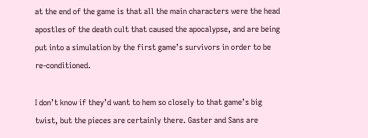at the end of the game is that all the main characters were the head apostles of the death cult that caused the apocalypse, and are being put into a simulation by the first game’s survivors in order to be re-conditioned.

I don’t know if they’d want to hem so closely to that game’s big twist, but the pieces are certainly there. Gaster and Sans are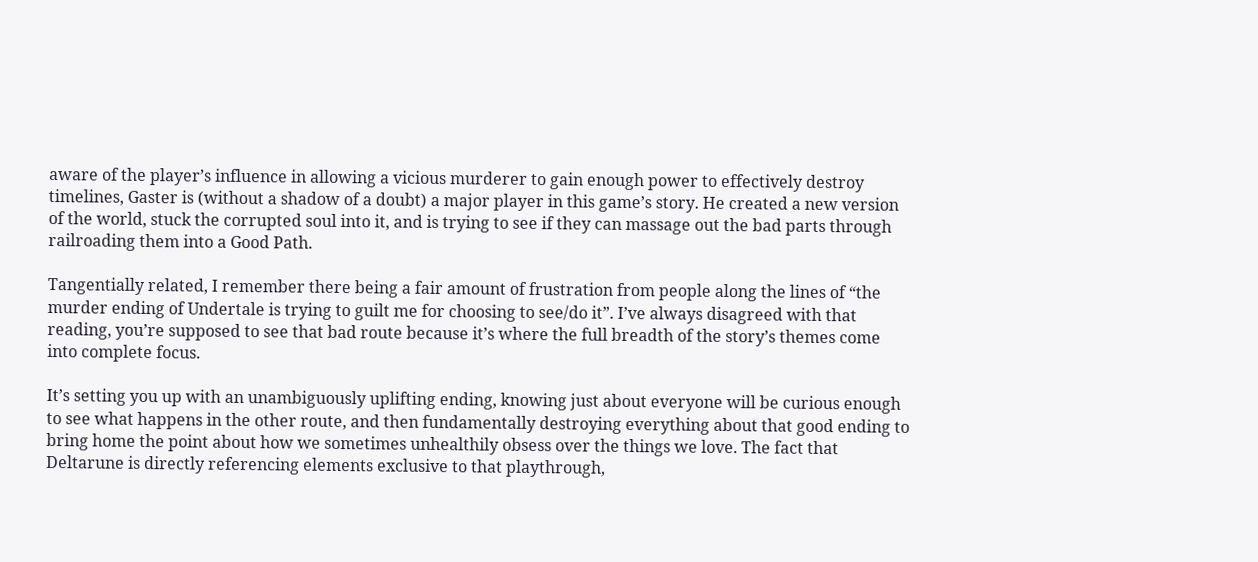aware of the player’s influence in allowing a vicious murderer to gain enough power to effectively destroy timelines, Gaster is (without a shadow of a doubt) a major player in this game’s story. He created a new version of the world, stuck the corrupted soul into it, and is trying to see if they can massage out the bad parts through railroading them into a Good Path.

Tangentially related, I remember there being a fair amount of frustration from people along the lines of “the murder ending of Undertale is trying to guilt me for choosing to see/do it”. I’ve always disagreed with that reading, you’re supposed to see that bad route because it’s where the full breadth of the story’s themes come into complete focus.

It’s setting you up with an unambiguously uplifting ending, knowing just about everyone will be curious enough to see what happens in the other route, and then fundamentally destroying everything about that good ending to bring home the point about how we sometimes unhealthily obsess over the things we love. The fact that Deltarune is directly referencing elements exclusive to that playthrough,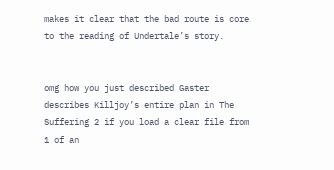makes it clear that the bad route is core to the reading of Undertale’s story.


omg how you just described Gaster describes Killjoy’s entire plan in The Suffering 2 if you load a clear file from 1 of an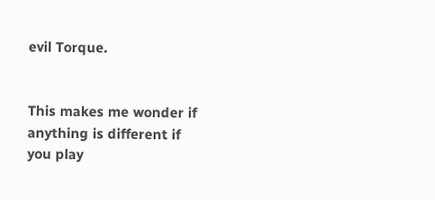evil Torque.


This makes me wonder if anything is different if you play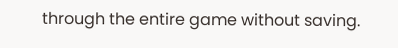through the entire game without saving.